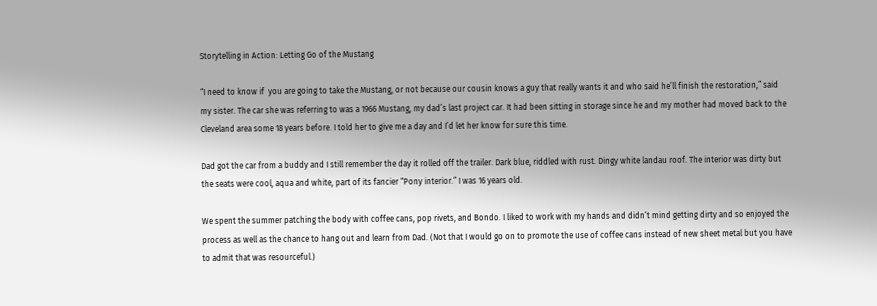Storytelling in Action: Letting Go of the Mustang

“I need to know if  you are going to take the Mustang, or not because our cousin knows a guy that really wants it and who said he’ll finish the restoration,” said my sister. The car she was referring to was a 1966 Mustang, my dad’s last project car. It had been sitting in storage since he and my mother had moved back to the Cleveland area some 18 years before. I told her to give me a day and I’d let her know for sure this time.

Dad got the car from a buddy and I still remember the day it rolled off the trailer. Dark blue, riddled with rust. Dingy white landau roof. The interior was dirty but the seats were cool, aqua and white, part of its fancier “Pony interior.” I was 16 years old.

We spent the summer patching the body with coffee cans, pop rivets, and Bondo. I liked to work with my hands and didn’t mind getting dirty and so enjoyed the process as well as the chance to hang out and learn from Dad. (Not that I would go on to promote the use of coffee cans instead of new sheet metal but you have to admit that was resourceful.)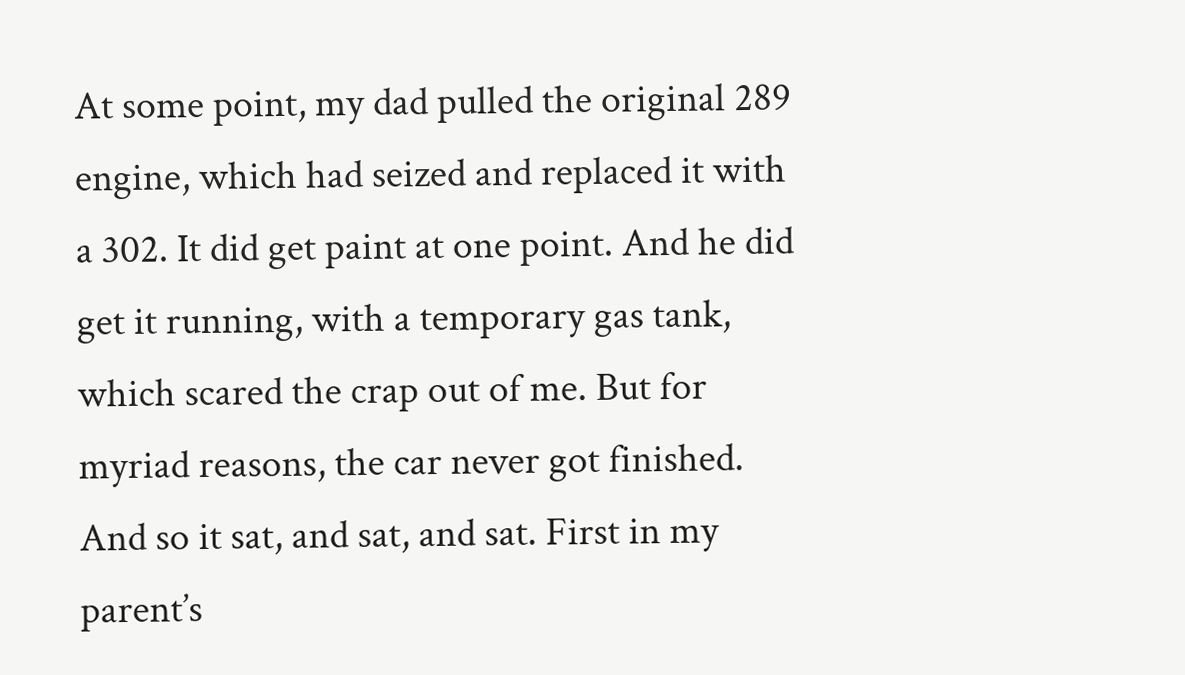At some point, my dad pulled the original 289 engine, which had seized and replaced it with a 302. It did get paint at one point. And he did get it running, with a temporary gas tank, which scared the crap out of me. But for myriad reasons, the car never got finished. And so it sat, and sat, and sat. First in my parent’s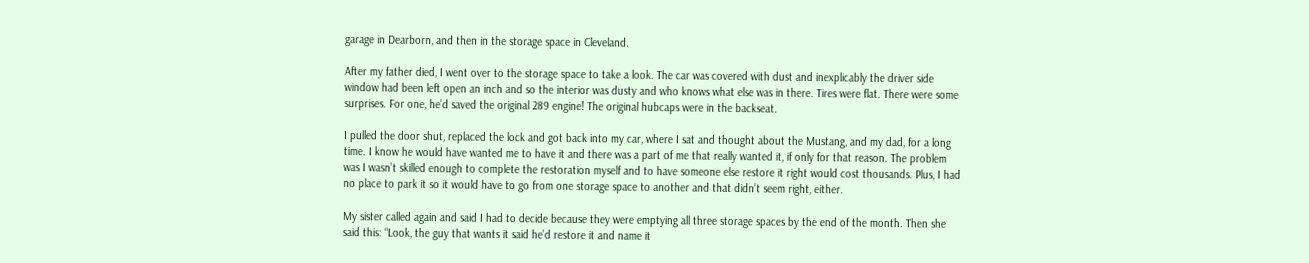garage in Dearborn, and then in the storage space in Cleveland.

After my father died, I went over to the storage space to take a look. The car was covered with dust and inexplicably the driver side window had been left open an inch and so the interior was dusty and who knows what else was in there. Tires were flat. There were some surprises. For one, he’d saved the original 289 engine! The original hubcaps were in the backseat.

I pulled the door shut, replaced the lock and got back into my car, where I sat and thought about the Mustang, and my dad, for a long time. I know he would have wanted me to have it and there was a part of me that really wanted it, if only for that reason. The problem was I wasn’t skilled enough to complete the restoration myself and to have someone else restore it right would cost thousands. Plus, I had no place to park it so it would have to go from one storage space to another and that didn’t seem right, either.

My sister called again and said I had to decide because they were emptying all three storage spaces by the end of the month. Then she said this: “Look, the guy that wants it said he’d restore it and name it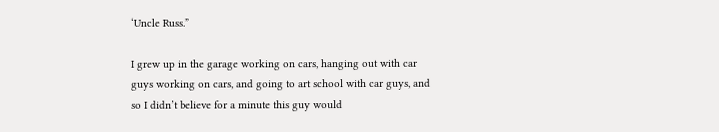‘Uncle Russ.”

I grew up in the garage working on cars, hanging out with car guys working on cars, and going to art school with car guys, and so I didn’t believe for a minute this guy would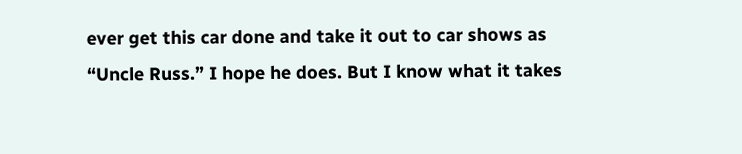ever get this car done and take it out to car shows as “Uncle Russ.” I hope he does. But I know what it takes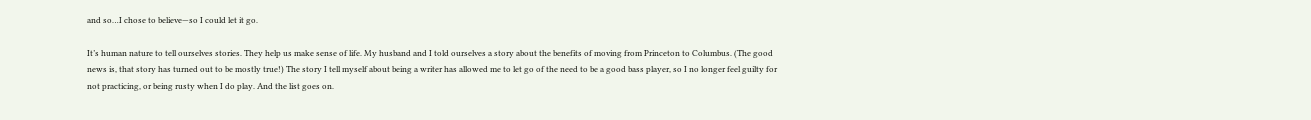and so…I chose to believe—so I could let it go.

It’s human nature to tell ourselves stories. They help us make sense of life. My husband and I told ourselves a story about the benefits of moving from Princeton to Columbus. (The good news is, that story has turned out to be mostly true!) The story I tell myself about being a writer has allowed me to let go of the need to be a good bass player, so I no longer feel guilty for not practicing, or being rusty when I do play. And the list goes on.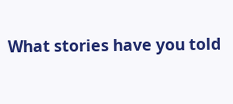What stories have you told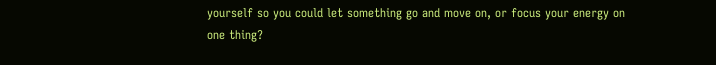yourself so you could let something go and move on, or focus your energy on one thing?